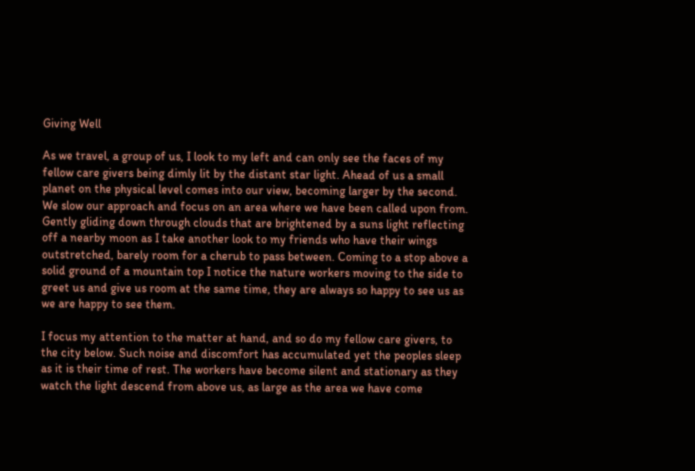Giving Well

As we travel, a group of us, I look to my left and can only see the faces of my fellow care givers being dimly lit by the distant star light. Ahead of us a small planet on the physical level comes into our view, becoming larger by the second. We slow our approach and focus on an area where we have been called upon from. Gently gliding down through clouds that are brightened by a suns light reflecting off a nearby moon as I take another look to my friends who have their wings outstretched, barely room for a cherub to pass between. Coming to a stop above a solid ground of a mountain top I notice the nature workers moving to the side to greet us and give us room at the same time, they are always so happy to see us as we are happy to see them.

I focus my attention to the matter at hand, and so do my fellow care givers, to the city below. Such noise and discomfort has accumulated yet the peoples sleep as it is their time of rest. The workers have become silent and stationary as they watch the light descend from above us, as large as the area we have come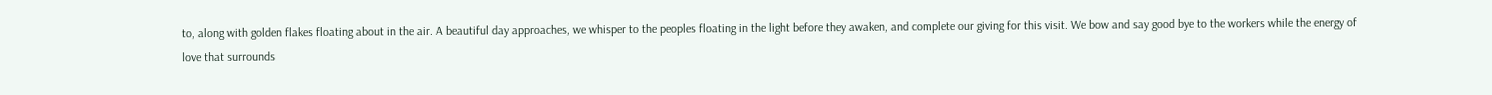to, along with golden flakes floating about in the air. A beautiful day approaches, we whisper to the peoples floating in the light before they awaken, and complete our giving for this visit. We bow and say good bye to the workers while the energy of love that surrounds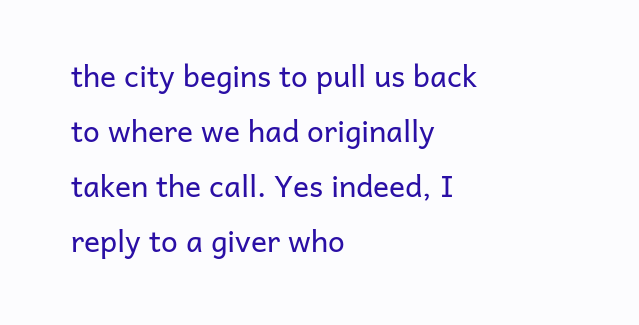the city begins to pull us back to where we had originally taken the call. Yes indeed, I reply to a giver who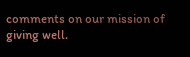comments on our mission of giving well.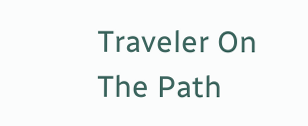Traveler On The Path